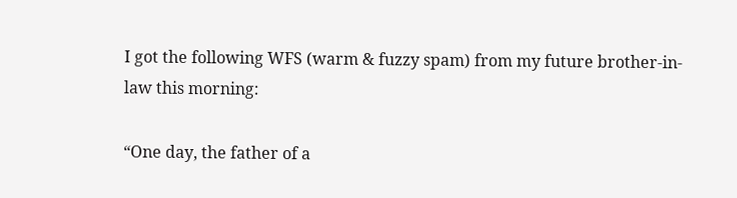I got the following WFS (warm & fuzzy spam) from my future brother-in-law this morning:

“One day, the father of a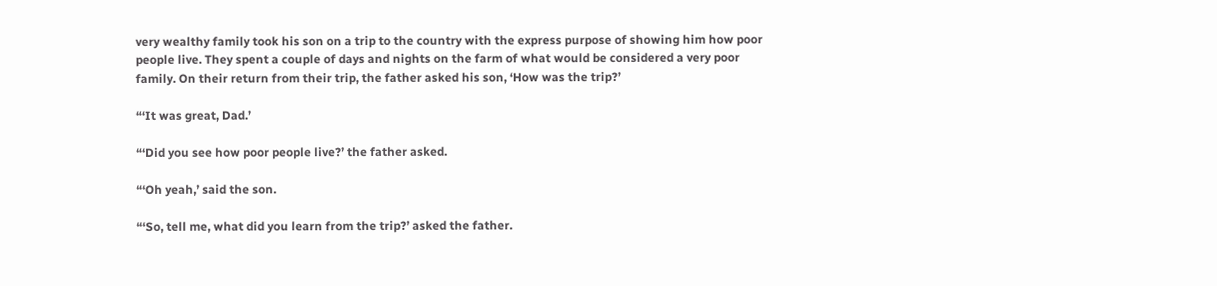very wealthy family took his son on a trip to the country with the express purpose of showing him how poor people live. They spent a couple of days and nights on the farm of what would be considered a very poor family. On their return from their trip, the father asked his son, ‘How was the trip?’

“‘It was great, Dad.’

“‘Did you see how poor people live?’ the father asked.

“‘Oh yeah,’ said the son.

“‘So, tell me, what did you learn from the trip?’ asked the father.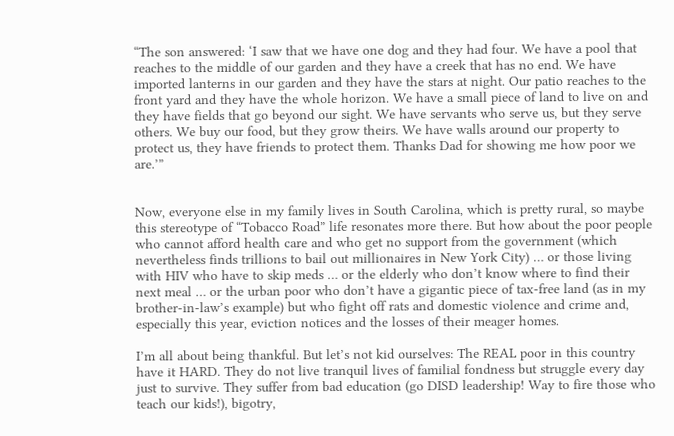“The son answered: ‘I saw that we have one dog and they had four. We have a pool that reaches to the middle of our garden and they have a creek that has no end. We have imported lanterns in our garden and they have the stars at night. Our patio reaches to the front yard and they have the whole horizon. We have a small piece of land to live on and they have fields that go beyond our sight. We have servants who serve us, but they serve others. We buy our food, but they grow theirs. We have walls around our property to protect us, they have friends to protect them. Thanks Dad for showing me how poor we are.’”


Now, everyone else in my family lives in South Carolina, which is pretty rural, so maybe this stereotype of “Tobacco Road” life resonates more there. But how about the poor people who cannot afford health care and who get no support from the government (which nevertheless finds trillions to bail out millionaires in New York City) … or those living with HIV who have to skip meds … or the elderly who don’t know where to find their next meal … or the urban poor who don’t have a gigantic piece of tax-free land (as in my brother-in-law’s example) but who fight off rats and domestic violence and crime and, especially this year, eviction notices and the losses of their meager homes.

I’m all about being thankful. But let’s not kid ourselves: The REAL poor in this country have it HARD. They do not live tranquil lives of familial fondness but struggle every day just to survive. They suffer from bad education (go DISD leadership! Way to fire those who teach our kids!), bigotry,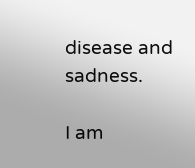disease and sadness.

I am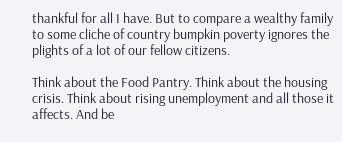thankful for all I have. But to compare a wealthy family to some cliche of country bumpkin poverty ignores the plights of a lot of our fellow citizens.

Think about the Food Pantry. Think about the housing crisis. Think about rising unemployment and all those it affects. And be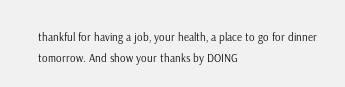thankful for having a job, your health, a place to go for dinner tomorrow. And show your thanks by DOING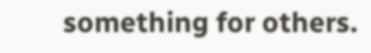something for others.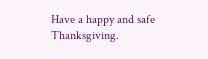Have a happy and safe Thanksgiving.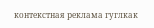контекстная реклама гуглкак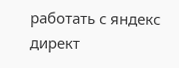работать с яндекс директ